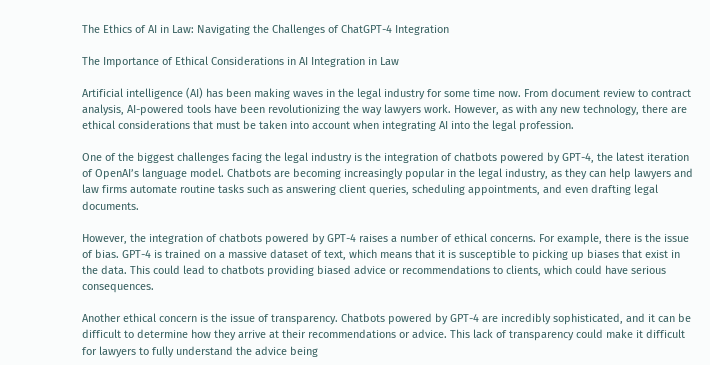The Ethics of AI in Law: Navigating the Challenges of ChatGPT-4 Integration

The Importance of Ethical Considerations in AI Integration in Law

Artificial intelligence (AI) has been making waves in the legal industry for some time now. From document review to contract analysis, AI-powered tools have been revolutionizing the way lawyers work. However, as with any new technology, there are ethical considerations that must be taken into account when integrating AI into the legal profession.

One of the biggest challenges facing the legal industry is the integration of chatbots powered by GPT-4, the latest iteration of OpenAI’s language model. Chatbots are becoming increasingly popular in the legal industry, as they can help lawyers and law firms automate routine tasks such as answering client queries, scheduling appointments, and even drafting legal documents.

However, the integration of chatbots powered by GPT-4 raises a number of ethical concerns. For example, there is the issue of bias. GPT-4 is trained on a massive dataset of text, which means that it is susceptible to picking up biases that exist in the data. This could lead to chatbots providing biased advice or recommendations to clients, which could have serious consequences.

Another ethical concern is the issue of transparency. Chatbots powered by GPT-4 are incredibly sophisticated, and it can be difficult to determine how they arrive at their recommendations or advice. This lack of transparency could make it difficult for lawyers to fully understand the advice being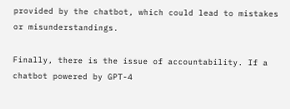provided by the chatbot, which could lead to mistakes or misunderstandings.

Finally, there is the issue of accountability. If a chatbot powered by GPT-4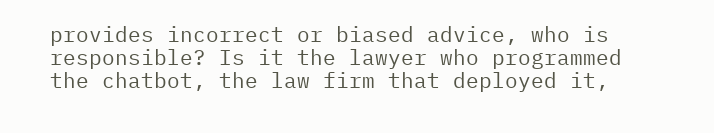provides incorrect or biased advice, who is responsible? Is it the lawyer who programmed the chatbot, the law firm that deployed it,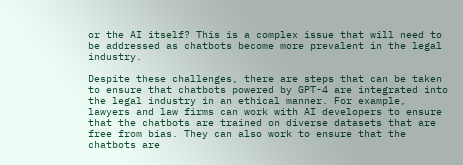or the AI itself? This is a complex issue that will need to be addressed as chatbots become more prevalent in the legal industry.

Despite these challenges, there are steps that can be taken to ensure that chatbots powered by GPT-4 are integrated into the legal industry in an ethical manner. For example, lawyers and law firms can work with AI developers to ensure that the chatbots are trained on diverse datasets that are free from bias. They can also work to ensure that the chatbots are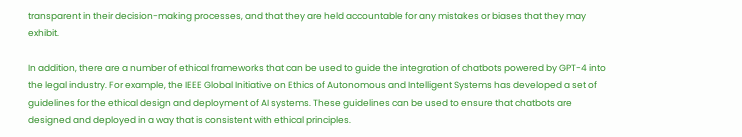transparent in their decision-making processes, and that they are held accountable for any mistakes or biases that they may exhibit.

In addition, there are a number of ethical frameworks that can be used to guide the integration of chatbots powered by GPT-4 into the legal industry. For example, the IEEE Global Initiative on Ethics of Autonomous and Intelligent Systems has developed a set of guidelines for the ethical design and deployment of AI systems. These guidelines can be used to ensure that chatbots are designed and deployed in a way that is consistent with ethical principles.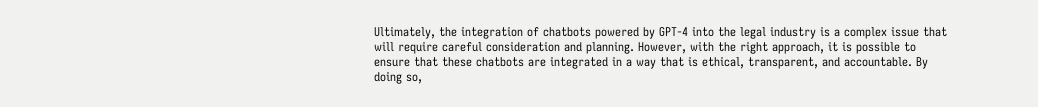Ultimately, the integration of chatbots powered by GPT-4 into the legal industry is a complex issue that will require careful consideration and planning. However, with the right approach, it is possible to ensure that these chatbots are integrated in a way that is ethical, transparent, and accountable. By doing so,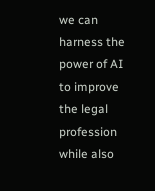we can harness the power of AI to improve the legal profession while also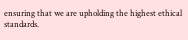ensuring that we are upholding the highest ethical standards.